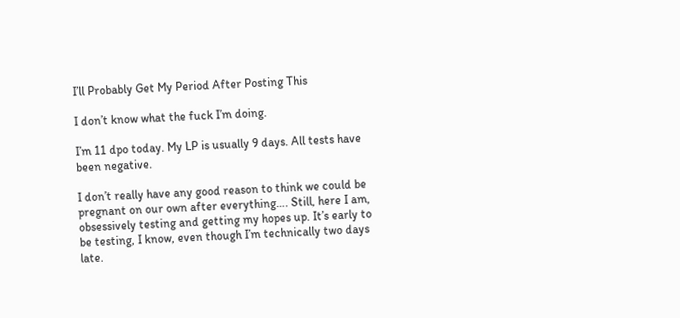I’ll Probably Get My Period After Posting This

I don’t know what the fuck I’m doing.

I’m 11 dpo today. My LP is usually 9 days. All tests have been negative.

I don’t really have any good reason to think we could be pregnant on our own after everything…. Still, here I am, obsessively testing and getting my hopes up. It’s early to be testing, I know, even though I’m technically two days late.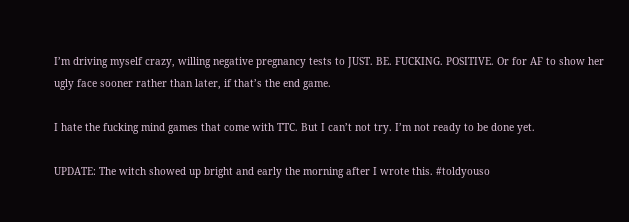I’m driving myself crazy, willing negative pregnancy tests to JUST. BE. FUCKING. POSITIVE. Or for AF to show her ugly face sooner rather than later, if that’s the end game.

I hate the fucking mind games that come with TTC. But I can’t not try. I’m not ready to be done yet.

UPDATE: The witch showed up bright and early the morning after I wrote this. #toldyouso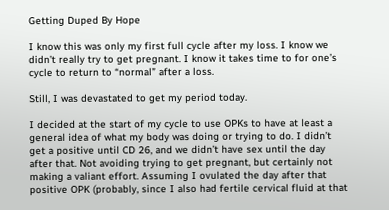Getting Duped By Hope

I know this was only my first full cycle after my loss. I know we didn’t really try to get pregnant. I know it takes time to for one’s cycle to return to “normal” after a loss.

Still, I was devastated to get my period today.

I decided at the start of my cycle to use OPKs to have at least a general idea of what my body was doing or trying to do. I didn’t get a positive until CD 26, and we didn’t have sex until the day after that. Not avoiding trying to get pregnant, but certainly not making a valiant effort. Assuming I ovulated the day after that positive OPK (probably, since I also had fertile cervical fluid at that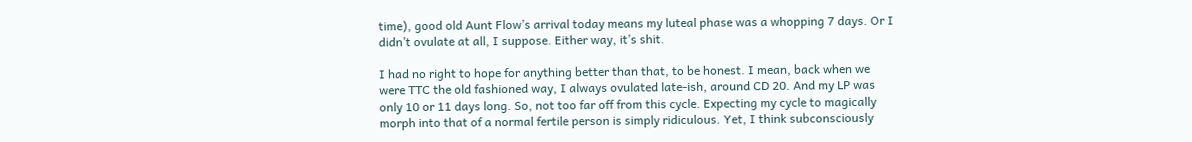time), good old Aunt Flow’s arrival today means my luteal phase was a whopping 7 days. Or I didn’t ovulate at all, I suppose. Either way, it’s shit.

I had no right to hope for anything better than that, to be honest. I mean, back when we were TTC the old fashioned way, I always ovulated late-ish, around CD 20. And my LP was only 10 or 11 days long. So, not too far off from this cycle. Expecting my cycle to magically morph into that of a normal fertile person is simply ridiculous. Yet, I think subconsciously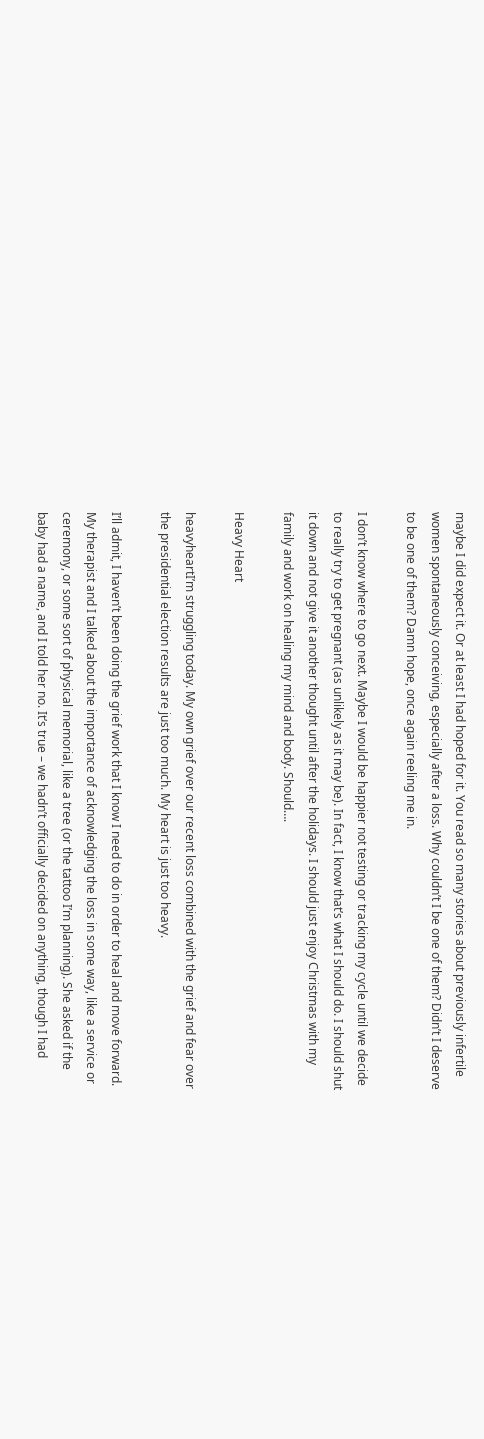maybe I did expect it. Or at least I had hoped for it. You read so many stories about previously infertile women spontaneously conceiving, especially after a loss. Why couldn’t I be one of them? Didn’t I deserve to be one of them? Damn hope, once again reeling me in.

I don’t know where to go next. Maybe I would be happier not testing or tracking my cycle until we decide to really try to get pregnant (as unlikely as it may be). In fact, I know that’s what I should do. I should shut it down and not give it another thought until after the holidays. I should just enjoy Christmas with my family and work on healing my mind and body. Should….

Heavy Heart

heavyheartI’m struggling today. My own grief over our recent loss combined with the grief and fear over the presidential election results are just too much. My heart is just too heavy.

I’ll admit, I haven’t been doing the grief work that I know I need to do in order to heal and move forward. My therapist and I talked about the importance of acknowledging the loss in some way, like a service or ceremony, or some sort of physical memorial, like a tree (or the tattoo I’m planning). She asked if the baby had a name, and I told her no. It’s true – we hadn’t officially decided on anything, though I had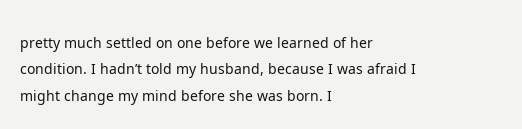pretty much settled on one before we learned of her condition. I hadn’t told my husband, because I was afraid I might change my mind before she was born. I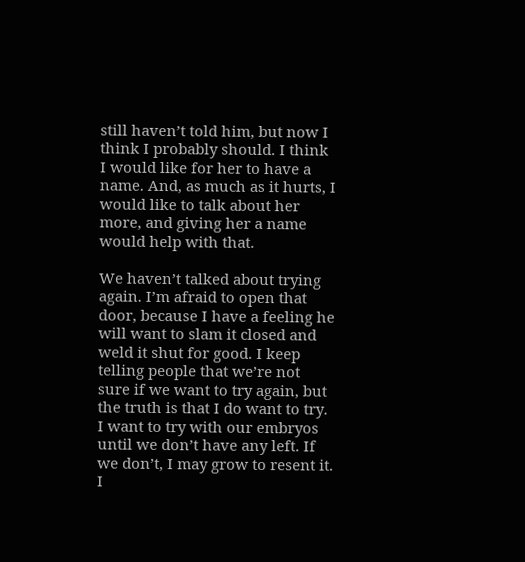still haven’t told him, but now I think I probably should. I think I would like for her to have a name. And, as much as it hurts, I would like to talk about her more, and giving her a name would help with that.

We haven’t talked about trying again. I’m afraid to open that door, because I have a feeling he will want to slam it closed and weld it shut for good. I keep telling people that we’re not sure if we want to try again, but the truth is that I do want to try. I want to try with our embryos until we don’t have any left. If we don’t, I may grow to resent it. I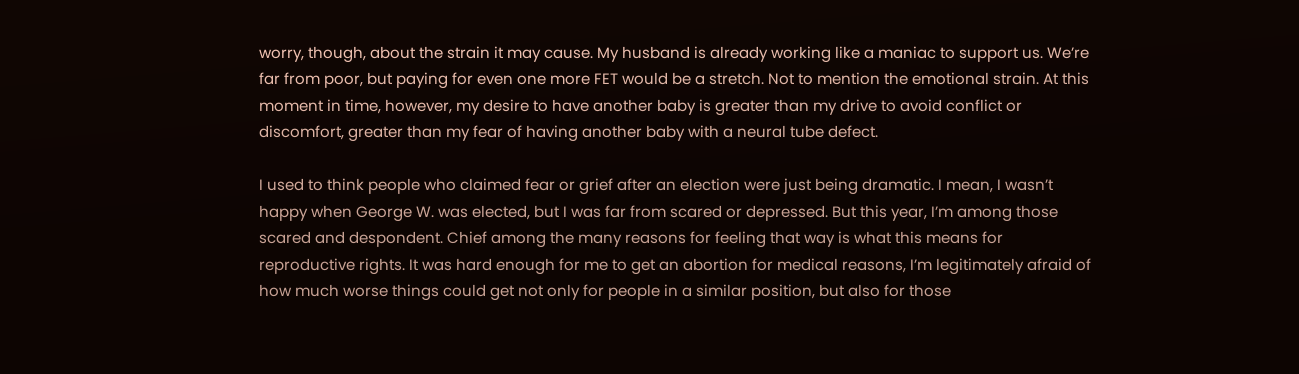worry, though, about the strain it may cause. My husband is already working like a maniac to support us. We’re far from poor, but paying for even one more FET would be a stretch. Not to mention the emotional strain. At this moment in time, however, my desire to have another baby is greater than my drive to avoid conflict or discomfort, greater than my fear of having another baby with a neural tube defect.

I used to think people who claimed fear or grief after an election were just being dramatic. I mean, I wasn’t happy when George W. was elected, but I was far from scared or depressed. But this year, I’m among those scared and despondent. Chief among the many reasons for feeling that way is what this means for reproductive rights. It was hard enough for me to get an abortion for medical reasons, I’m legitimately afraid of how much worse things could get not only for people in a similar position, but also for those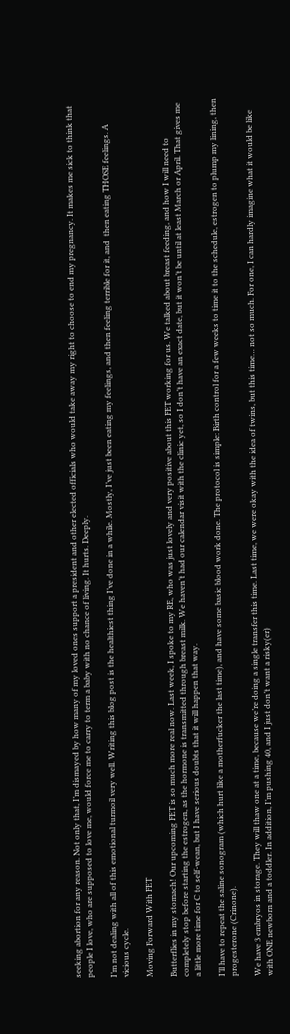seeking abortion for any reason. Not only that, I’m dismayed by how many of my loved ones support a president and other elected officials who would take away my right to choose to end my pregnancy. It makes me sick to think that people I love, who are supposed to love me, would force me to carry to term a baby with no chance of living. It hurts. Deeply.

I’m not dealing with all of this emotional turmoil very well. Writing this blog post is the healthiest thing I’ve done in a while. Mostly, I’ve just been eating my feelings, and then feeling terrible for it, and  then eating THOSE feelings. A vicious cycle.

Moving Forward With FET

Butterflies in my stomach! Our upcoming FET is so much more real now. Last week, I spoke to my RE, who was just lovely and very positive about this FET working for us. We talked about breast feeding, and how I will need to completely stop before starting the estrogen, as the hormone is transmitted through breast milk. We haven’t had our calendar visit with the clinic yet, so I don’t have an exact date, but it won’t be until at least March or April. That gives me a little more time for C to self-wean, but I have serious doubts that it will happen that way.

I’ll have to repeat the saline sonogram (which hurt like a motherfucker the last time), and have some basic blood work done. The protocol is simple: Birth control for a few weeks to time it to the schedule, estrogen to plump my lining, then progesterone (Crinone).

We have 3 embryos in storage. They will thaw one at a time, because we’re doing a single transfer this time. Last time, we were okay with the idea of twins, but this time… not so much. For one, I can hardly imagine what it would be like with ONE newborn and a toddler. In addition, I’m pushing 40, and I just don’t want a risky(er)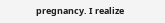pregnancy. I realize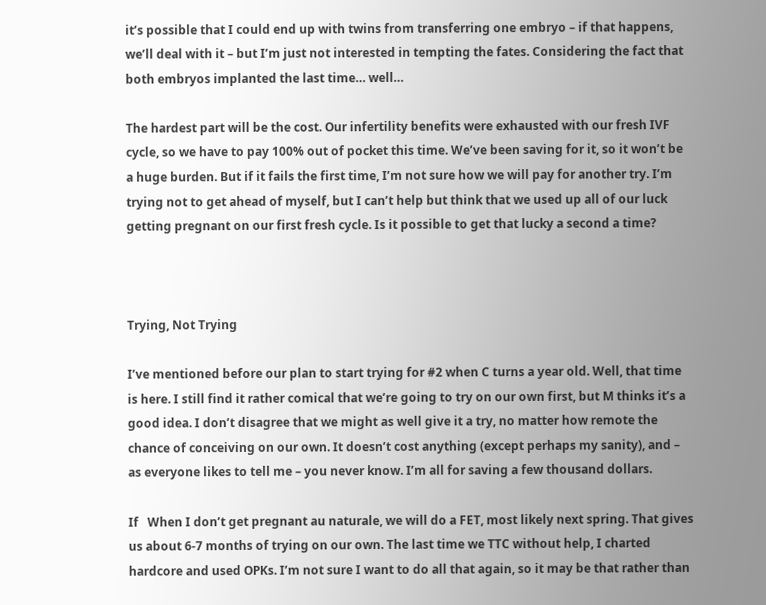it’s possible that I could end up with twins from transferring one embryo – if that happens, we’ll deal with it – but I’m just not interested in tempting the fates. Considering the fact that both embryos implanted the last time… well…

The hardest part will be the cost. Our infertility benefits were exhausted with our fresh IVF cycle, so we have to pay 100% out of pocket this time. We’ve been saving for it, so it won’t be a huge burden. But if it fails the first time, I’m not sure how we will pay for another try. I’m trying not to get ahead of myself, but I can’t help but think that we used up all of our luck getting pregnant on our first fresh cycle. Is it possible to get that lucky a second a time?



Trying, Not Trying

I’ve mentioned before our plan to start trying for #2 when C turns a year old. Well, that time is here. I still find it rather comical that we’re going to try on our own first, but M thinks it’s a good idea. I don’t disagree that we might as well give it a try, no matter how remote the chance of conceiving on our own. It doesn’t cost anything (except perhaps my sanity), and – as everyone likes to tell me – you never know. I’m all for saving a few thousand dollars.

If   When I don’t get pregnant au naturale, we will do a FET, most likely next spring. That gives us about 6-7 months of trying on our own. The last time we TTC without help, I charted hardcore and used OPKs. I’m not sure I want to do all that again, so it may be that rather than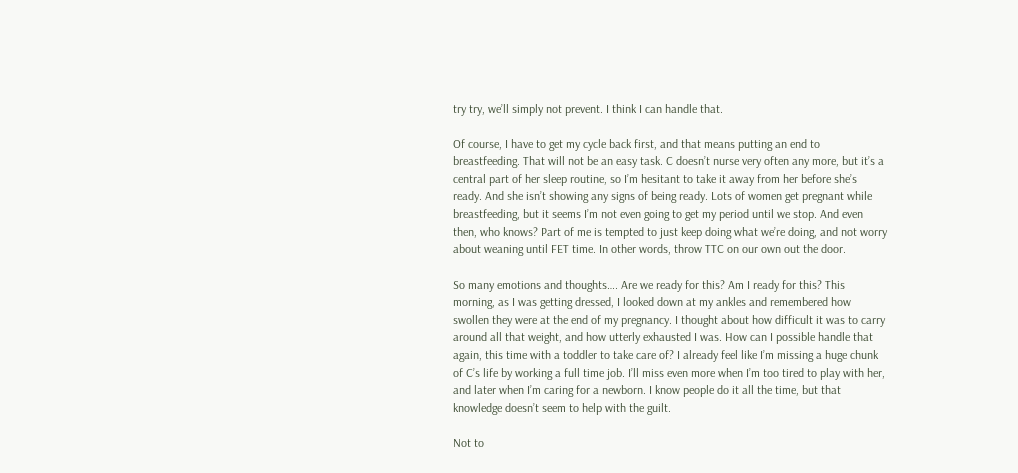try try, we’ll simply not prevent. I think I can handle that.

Of course, I have to get my cycle back first, and that means putting an end to breastfeeding. That will not be an easy task. C doesn’t nurse very often any more, but it’s a central part of her sleep routine, so I’m hesitant to take it away from her before she’s ready. And she isn’t showing any signs of being ready. Lots of women get pregnant while breastfeeding, but it seems I’m not even going to get my period until we stop. And even then, who knows? Part of me is tempted to just keep doing what we’re doing, and not worry about weaning until FET time. In other words, throw TTC on our own out the door.

So many emotions and thoughts…. Are we ready for this? Am I ready for this? This morning, as I was getting dressed, I looked down at my ankles and remembered how swollen they were at the end of my pregnancy. I thought about how difficult it was to carry around all that weight, and how utterly exhausted I was. How can I possible handle that again, this time with a toddler to take care of? I already feel like I’m missing a huge chunk of C’s life by working a full time job. I’ll miss even more when I’m too tired to play with her, and later when I’m caring for a newborn. I know people do it all the time, but that knowledge doesn’t seem to help with the guilt.

Not to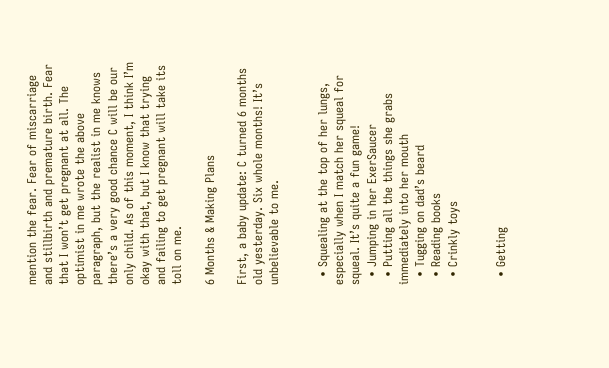mention the fear. Fear of miscarriage and stillbirth and premature birth. Fear that I won’t get pregnant at all. The optimist in me wrote the above paragraph, but the realist in me knows there’s a very good chance C will be our only child. As of this moment, I think I’m okay with that, but I know that trying and failing to get pregnant will take its toll on me.

6 Months & Making Plans

First, a baby update: C turned 6 months old yesterday. Six whole months! It’s unbelievable to me.


  • Squealing at the top of her lungs, especially when I match her squeal for squeal. It’s quite a fun game!
  • Jumping in her ExerSaucer
  • Putting all the things she grabs immediately into her mouth
  • Tugging on dad’s beard
  • Reading books
  • Crinkly toys


  • Getting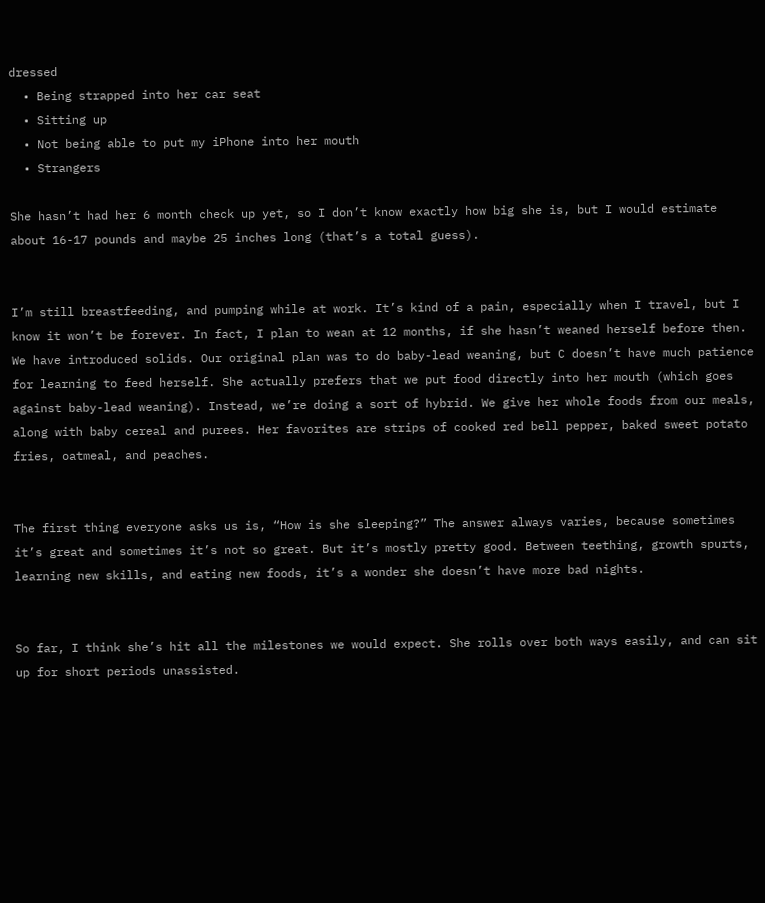dressed
  • Being strapped into her car seat
  • Sitting up
  • Not being able to put my iPhone into her mouth
  • Strangers

She hasn’t had her 6 month check up yet, so I don’t know exactly how big she is, but I would estimate about 16-17 pounds and maybe 25 inches long (that’s a total guess).


I’m still breastfeeding, and pumping while at work. It’s kind of a pain, especially when I travel, but I know it won’t be forever. In fact, I plan to wean at 12 months, if she hasn’t weaned herself before then. We have introduced solids. Our original plan was to do baby-lead weaning, but C doesn’t have much patience for learning to feed herself. She actually prefers that we put food directly into her mouth (which goes against baby-lead weaning). Instead, we’re doing a sort of hybrid. We give her whole foods from our meals, along with baby cereal and purees. Her favorites are strips of cooked red bell pepper, baked sweet potato fries, oatmeal, and peaches.


The first thing everyone asks us is, “How is she sleeping?” The answer always varies, because sometimes it’s great and sometimes it’s not so great. But it’s mostly pretty good. Between teething, growth spurts, learning new skills, and eating new foods, it’s a wonder she doesn’t have more bad nights.


So far, I think she’s hit all the milestones we would expect. She rolls over both ways easily, and can sit up for short periods unassisted.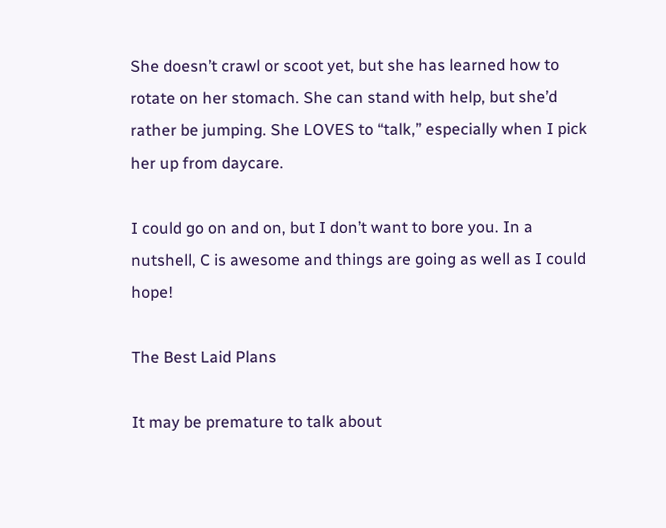She doesn’t crawl or scoot yet, but she has learned how to rotate on her stomach. She can stand with help, but she’d rather be jumping. She LOVES to “talk,” especially when I pick her up from daycare.

I could go on and on, but I don’t want to bore you. In a nutshell, C is awesome and things are going as well as I could hope!

The Best Laid Plans

It may be premature to talk about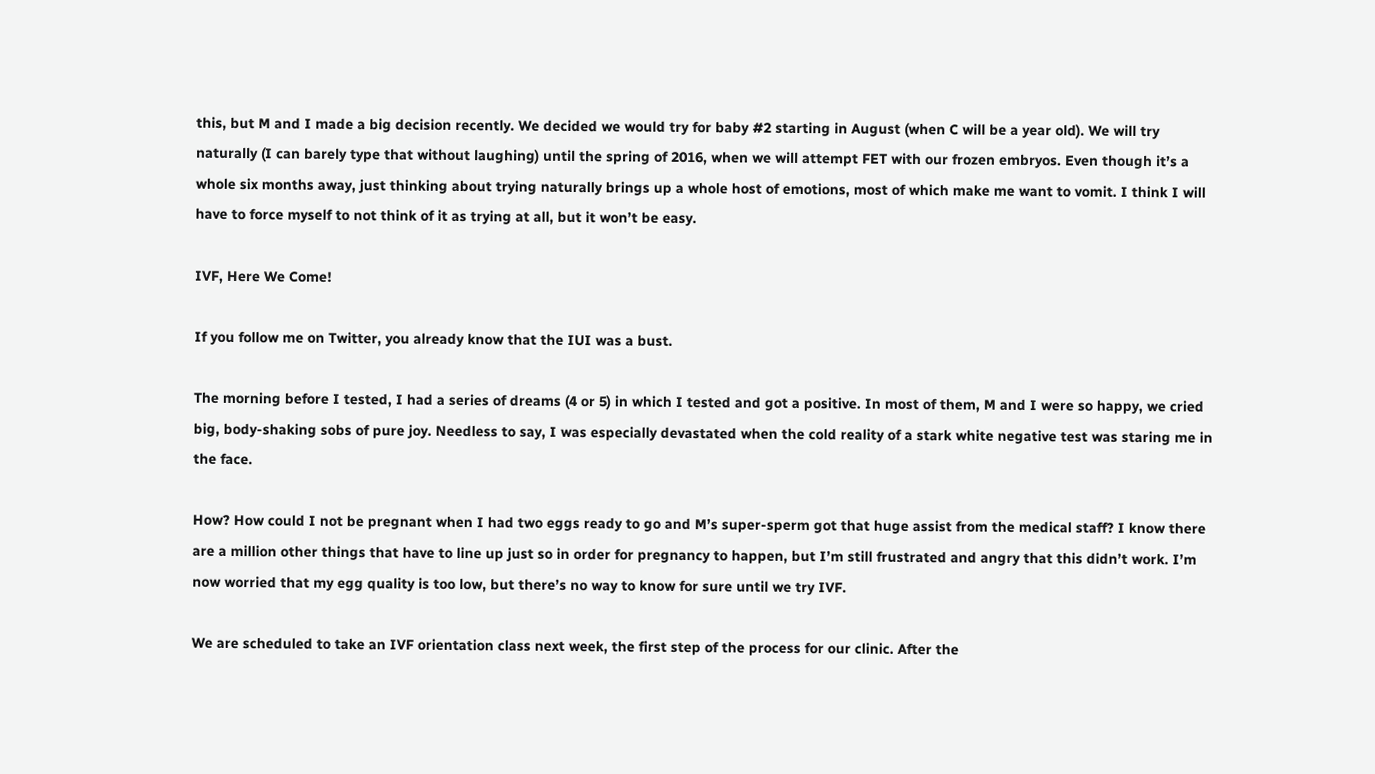this, but M and I made a big decision recently. We decided we would try for baby #2 starting in August (when C will be a year old). We will try naturally (I can barely type that without laughing) until the spring of 2016, when we will attempt FET with our frozen embryos. Even though it’s a whole six months away, just thinking about trying naturally brings up a whole host of emotions, most of which make me want to vomit. I think I will have to force myself to not think of it as trying at all, but it won’t be easy.

IVF, Here We Come!

If you follow me on Twitter, you already know that the IUI was a bust.

The morning before I tested, I had a series of dreams (4 or 5) in which I tested and got a positive. In most of them, M and I were so happy, we cried big, body-shaking sobs of pure joy. Needless to say, I was especially devastated when the cold reality of a stark white negative test was staring me in the face.

How? How could I not be pregnant when I had two eggs ready to go and M’s super-sperm got that huge assist from the medical staff? I know there are a million other things that have to line up just so in order for pregnancy to happen, but I’m still frustrated and angry that this didn’t work. I’m now worried that my egg quality is too low, but there’s no way to know for sure until we try IVF.

We are scheduled to take an IVF orientation class next week, the first step of the process for our clinic. After the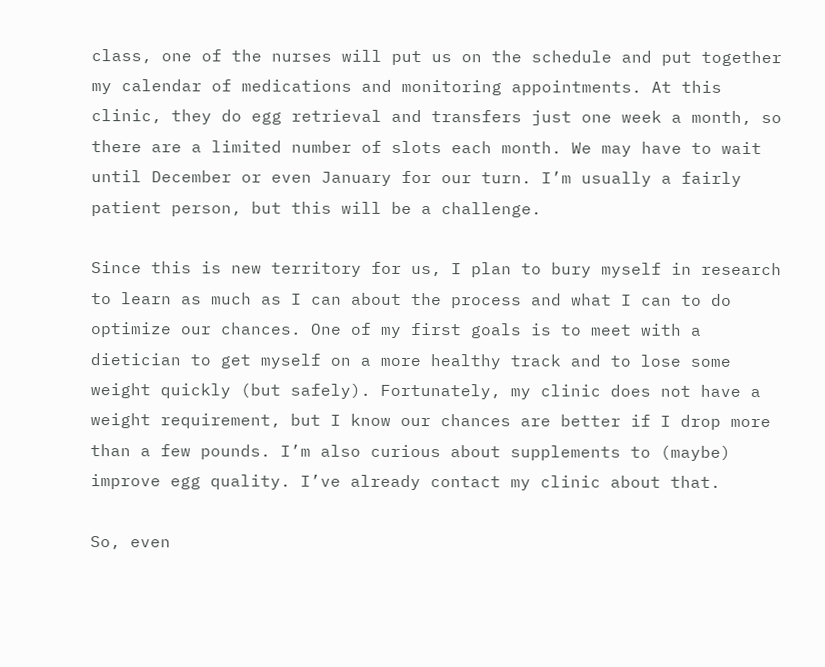class, one of the nurses will put us on the schedule and put together my calendar of medications and monitoring appointments. At this clinic, they do egg retrieval and transfers just one week a month, so there are a limited number of slots each month. We may have to wait until December or even January for our turn. I’m usually a fairly patient person, but this will be a challenge.

Since this is new territory for us, I plan to bury myself in research to learn as much as I can about the process and what I can to do optimize our chances. One of my first goals is to meet with a dietician to get myself on a more healthy track and to lose some weight quickly (but safely). Fortunately, my clinic does not have a weight requirement, but I know our chances are better if I drop more than a few pounds. I’m also curious about supplements to (maybe) improve egg quality. I’ve already contact my clinic about that.

So, even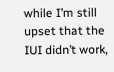while I’m still upset that the IUI didn’t work,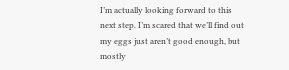I’m actually looking forward to this next step. I’m scared that we’ll find out my eggs just aren’t good enough, but mostly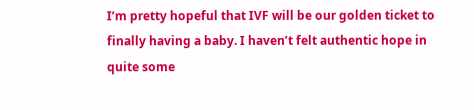I’m pretty hopeful that IVF will be our golden ticket to finally having a baby. I haven’t felt authentic hope in quite some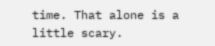time. That alone is a little scary.